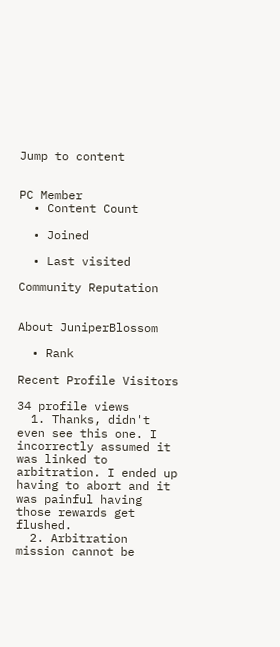Jump to content


PC Member
  • Content Count

  • Joined

  • Last visited

Community Reputation


About JuniperBlossom

  • Rank

Recent Profile Visitors

34 profile views
  1. Thanks, didn't even see this one. I incorrectly assumed it was linked to arbitration. I ended up having to abort and it was painful having those rewards get flushed.
  2. Arbitration mission cannot be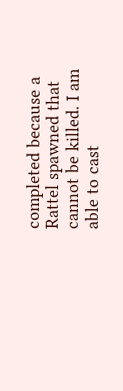completed because a Rattel spawned that cannot be killed. I am able to cast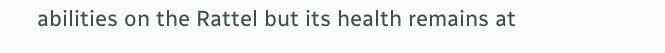abilities on the Rattel but its health remains at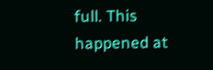full. This happened at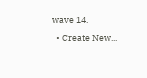wave 14.
  • Create New...